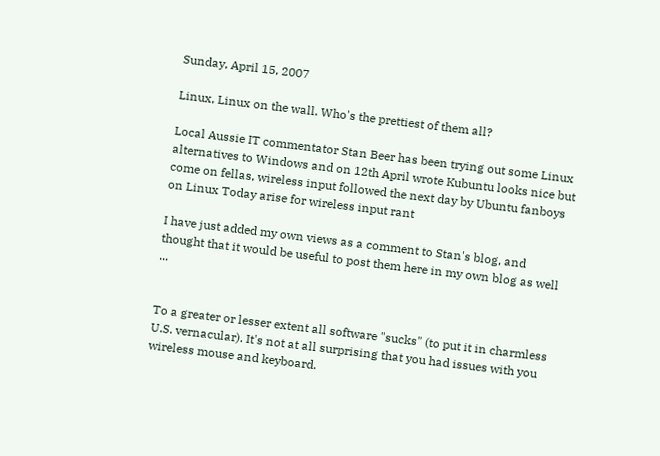Sunday, April 15, 2007

Linux, Linux on the wall. Who's the prettiest of them all?

Local Aussie IT commentator Stan Beer has been trying out some Linux alternatives to Windows and on 12th April wrote Kubuntu looks nice but come on fellas, wireless input followed the next day by Ubuntu fanboys on Linux Today arise for wireless input rant

I have just added my own views as a comment to Stan's blog, and thought that it would be useful to post them here in my own blog as well ...


To a greater or lesser extent all software "sucks" (to put it in charmless U.S. vernacular). It's not at all surprising that you had issues with you wireless mouse and keyboard.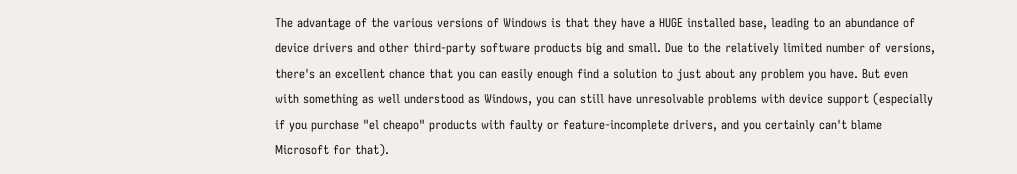The advantage of the various versions of Windows is that they have a HUGE installed base, leading to an abundance of device drivers and other third-party software products big and small. Due to the relatively limited number of versions, there's an excellent chance that you can easily enough find a solution to just about any problem you have. But even with something as well understood as Windows, you can still have unresolvable problems with device support (especially if you purchase "el cheapo" products with faulty or feature-incomplete drivers, and you certainly can't blame Microsoft for that).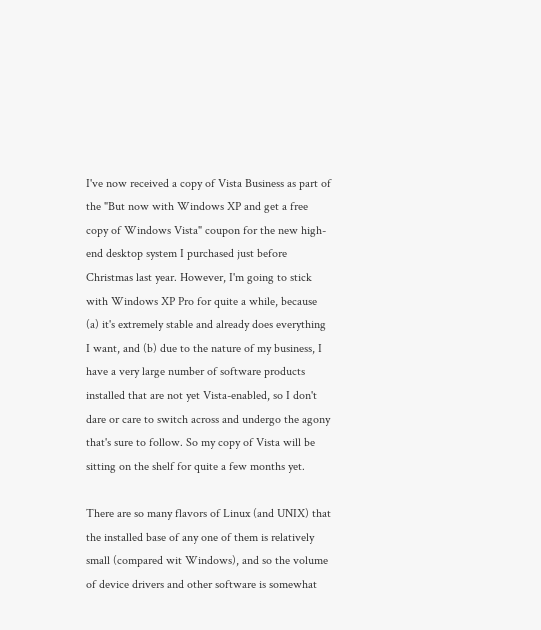I've now received a copy of Vista Business as part of the "But now with Windows XP and get a free copy of Windows Vista" coupon for the new high-end desktop system I purchased just before Christmas last year. However, I'm going to stick with Windows XP Pro for quite a while, because (a) it's extremely stable and already does everything I want, and (b) due to the nature of my business, I have a very large number of software products installed that are not yet Vista-enabled, so I don't dare or care to switch across and undergo the agony that's sure to follow. So my copy of Vista will be sitting on the shelf for quite a few months yet.

There are so many flavors of Linux (and UNIX) that the installed base of any one of them is relatively small (compared wit Windows), and so the volume of device drivers and other software is somewhat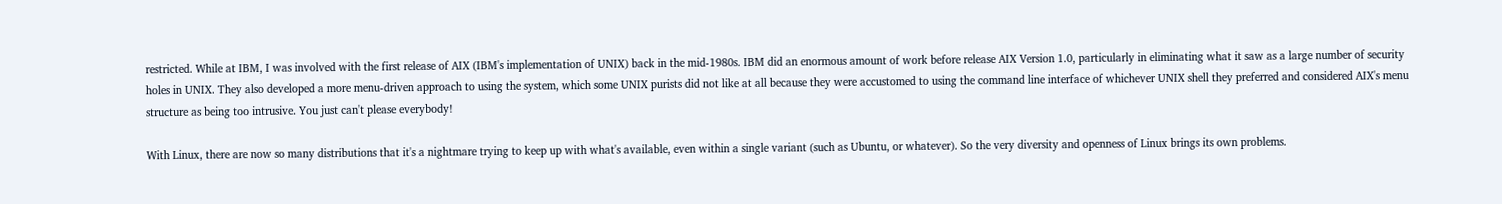restricted. While at IBM, I was involved with the first release of AIX (IBM's implementation of UNIX) back in the mid-1980s. IBM did an enormous amount of work before release AIX Version 1.0, particularly in eliminating what it saw as a large number of security holes in UNIX. They also developed a more menu-driven approach to using the system, which some UNIX purists did not like at all because they were accustomed to using the command line interface of whichever UNIX shell they preferred and considered AIX's menu structure as being too intrusive. You just can't please everybody!

With Linux, there are now so many distributions that it's a nightmare trying to keep up with what's available, even within a single variant (such as Ubuntu, or whatever). So the very diversity and openness of Linux brings its own problems.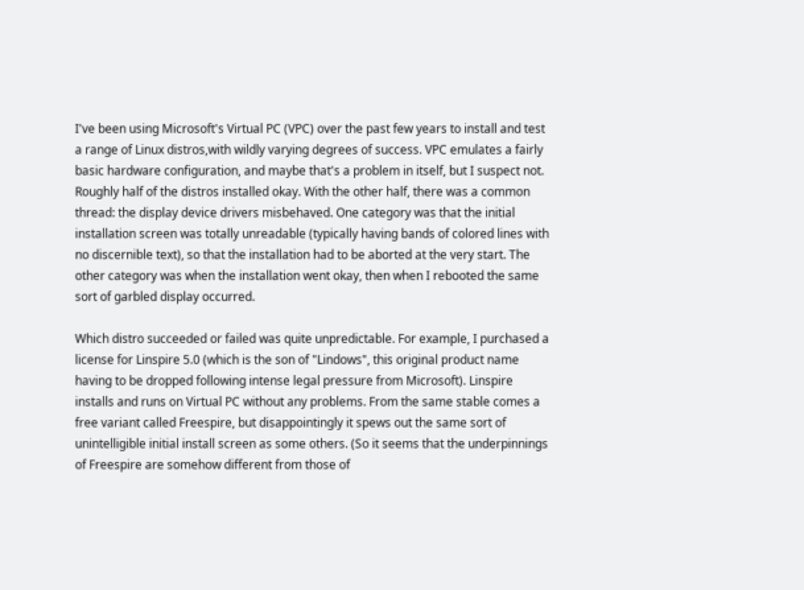I've been using Microsoft's Virtual PC (VPC) over the past few years to install and test a range of Linux distros,with wildly varying degrees of success. VPC emulates a fairly basic hardware configuration, and maybe that's a problem in itself, but I suspect not. Roughly half of the distros installed okay. With the other half, there was a common thread: the display device drivers misbehaved. One category was that the initial installation screen was totally unreadable (typically having bands of colored lines with no discernible text), so that the installation had to be aborted at the very start. The other category was when the installation went okay, then when I rebooted the same sort of garbled display occurred.

Which distro succeeded or failed was quite unpredictable. For example, I purchased a license for Linspire 5.0 (which is the son of "Lindows", this original product name having to be dropped following intense legal pressure from Microsoft). Linspire installs and runs on Virtual PC without any problems. From the same stable comes a free variant called Freespire, but disappointingly it spews out the same sort of unintelligible initial install screen as some others. (So it seems that the underpinnings of Freespire are somehow different from those of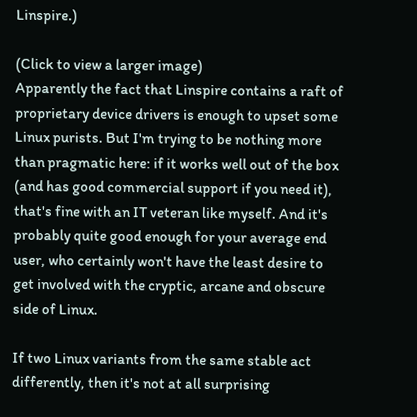Linspire.)

(Click to view a larger image)
Apparently the fact that Linspire contains a raft of proprietary device drivers is enough to upset some Linux purists. But I'm trying to be nothing more than pragmatic here: if it works well out of the box (and has good commercial support if you need it), that's fine with an IT veteran like myself. And it's probably quite good enough for your average end user, who certainly won't have the least desire to get involved with the cryptic, arcane and obscure side of Linux.

If two Linux variants from the same stable act differently, then it's not at all surprising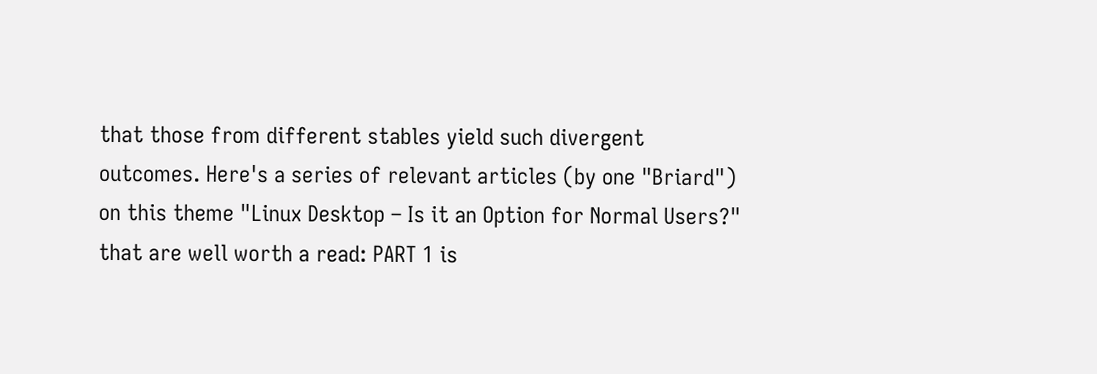that those from different stables yield such divergent outcomes. Here's a series of relevant articles (by one "Briard") on this theme "Linux Desktop – Is it an Option for Normal Users?" that are well worth a read: PART 1 is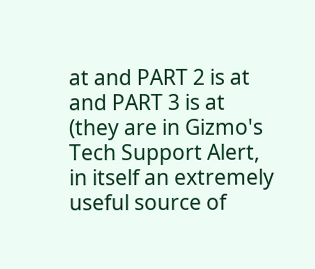at and PART 2 is at and PART 3 is at (they are in Gizmo's Tech Support Alert, in itself an extremely useful source of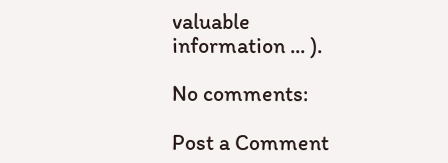valuable information ... ).

No comments:

Post a Comment